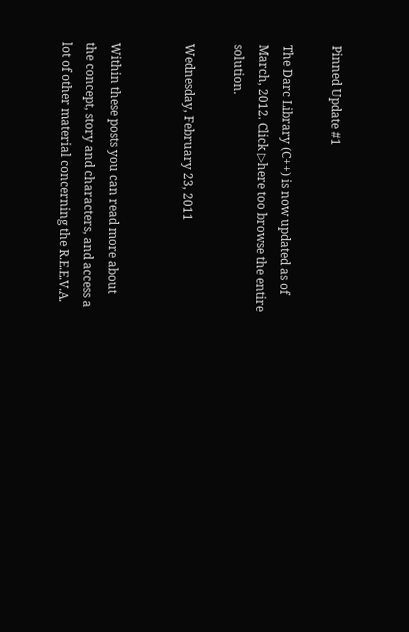Pinned Update #1

The Darc Library (C++) is now updated as of March, 2012. Click ▷here too browse the entire solution.

Wednesday, February 23, 2011


Within these posts you can read more about the concept, story and characters, and access a lot of other material concerning the R.E.E.V.A.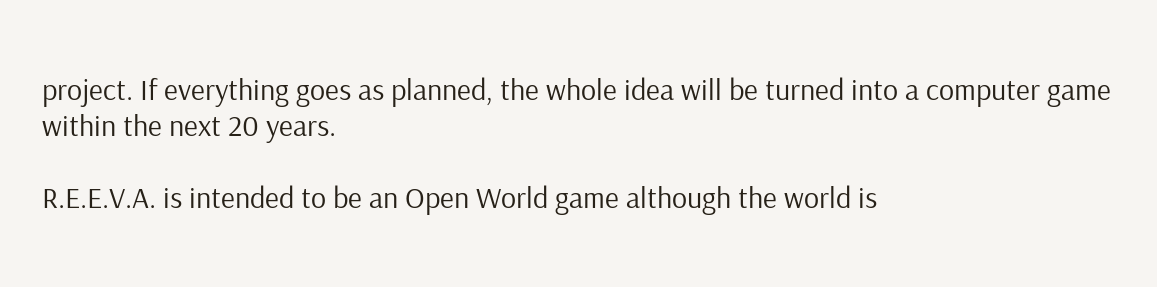project. If everything goes as planned, the whole idea will be turned into a computer game within the next 20 years.

R.E.E.V.A. is intended to be an Open World game although the world is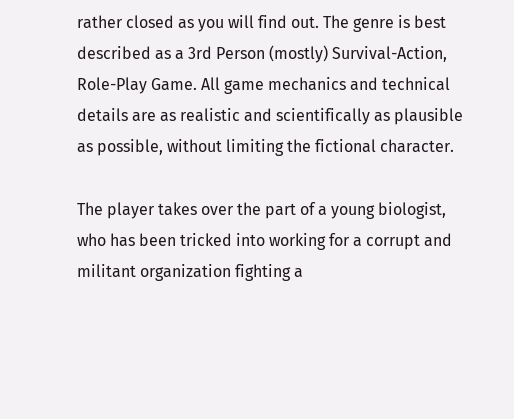rather closed as you will find out. The genre is best described as a 3rd Person (mostly) Survival-Action, Role-Play Game. All game mechanics and technical details are as realistic and scientifically as plausible as possible, without limiting the fictional character.

The player takes over the part of a young biologist, who has been tricked into working for a corrupt and militant organization fighting a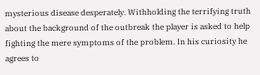mysterious disease desperately. Withholding the terrifying truth about the background of the outbreak the player is asked to help fighting the mere symptoms of the problem. In his curiosity he agrees to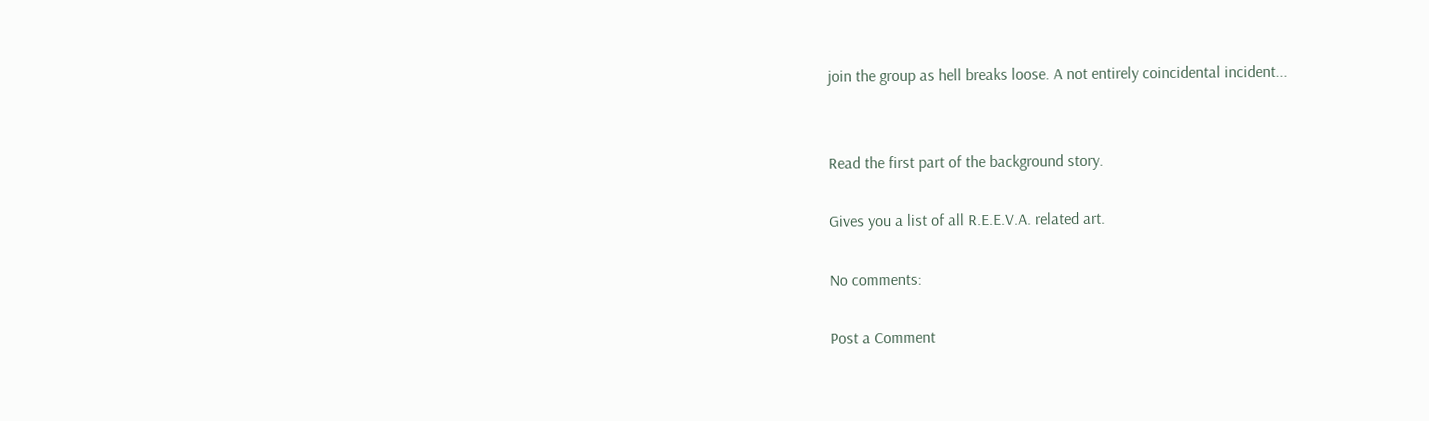join the group as hell breaks loose. A not entirely coincidental incident...


Read the first part of the background story.

Gives you a list of all R.E.E.V.A. related art.

No comments:

Post a Comment